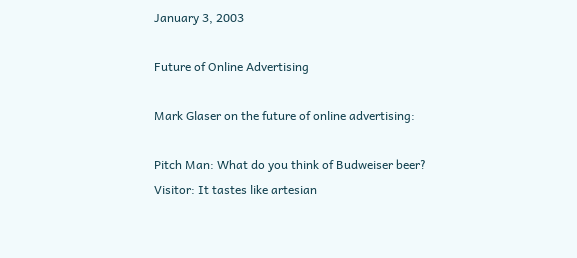January 3, 2003

Future of Online Advertising

Mark Glaser on the future of online advertising:

Pitch Man: What do you think of Budweiser beer?
Visitor: It tastes like artesian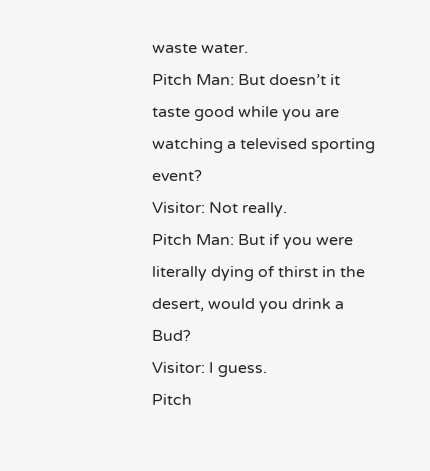waste water.
Pitch Man: But doesn’t it taste good while you are watching a televised sporting event?
Visitor: Not really.
Pitch Man: But if you were literally dying of thirst in the desert, would you drink a Bud?
Visitor: I guess.
Pitch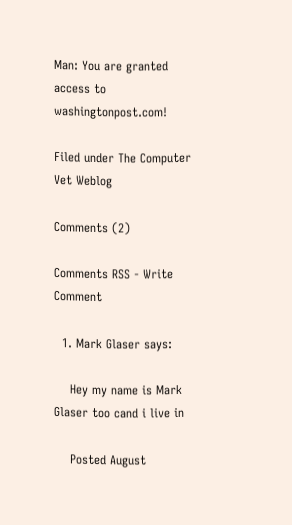Man: You are granted access to washingtonpost.com!

Filed under The Computer Vet Weblog

Comments (2)

Comments RSS - Write Comment

  1. Mark Glaser says:

    Hey my name is Mark Glaser too cand i live in

    Posted August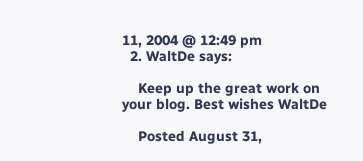11, 2004 @ 12:49 pm
  2. WaltDe says:

    Keep up the great work on your blog. Best wishes WaltDe

    Posted August 31,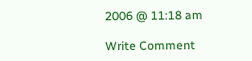2006 @ 11:18 am

Write Comment